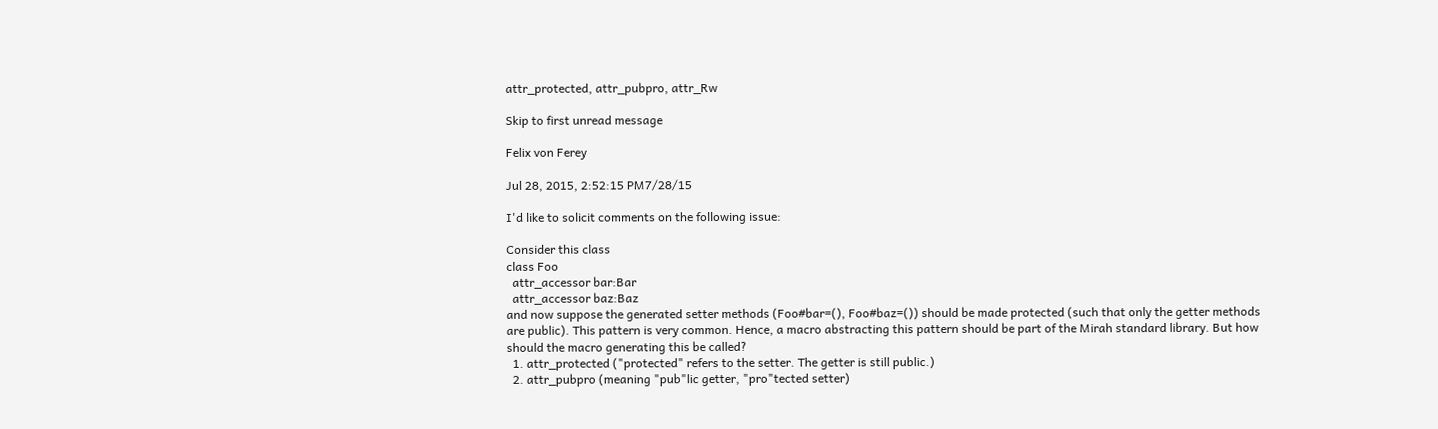attr_protected, attr_pubpro, attr_Rw

Skip to first unread message

Felix von Ferey

Jul 28, 2015, 2:52:15 PM7/28/15

I'd like to solicit comments on the following issue:

Consider this class
class Foo
  attr_accessor bar:Bar
  attr_accessor baz:Baz
and now suppose the generated setter methods (Foo#bar=(), Foo#baz=()) should be made protected (such that only the getter methods are public). This pattern is very common. Hence, a macro abstracting this pattern should be part of the Mirah standard library. But how should the macro generating this be called?
  1. attr_protected ("protected" refers to the setter. The getter is still public.)
  2. attr_pubpro (meaning "pub"lic getter, "pro"tected setter)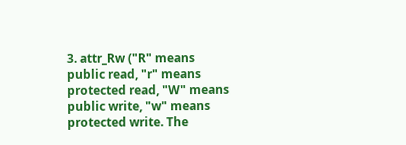3. attr_Rw ("R" means public read, "r" means protected read, "W" means public write, "w" means protected write. The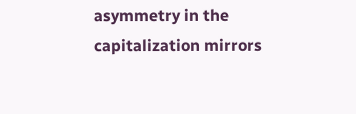asymmetry in the capitalization mirrors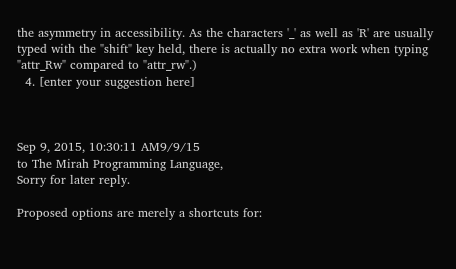the asymmetry in accessibility. As the characters '_' as well as 'R' are usually typed with the "shift" key held, there is actually no extra work when typing "attr_Rw" compared to "attr_rw".)
  4. [enter your suggestion here]



Sep 9, 2015, 10:30:11 AM9/9/15
to The Mirah Programming Language,
Sorry for later reply.

Proposed options are merely a shortcuts for: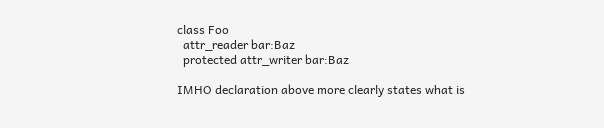class Foo
  attr_reader bar:Baz
  protected attr_writer bar:Baz

IMHO declaration above more clearly states what is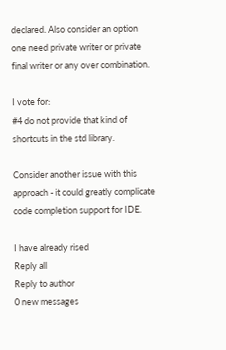declared. Also consider an option one need private writer or private final writer or any over combination.

I vote for:
#4 do not provide that kind of shortcuts in the std library.

Consider another issue with this approach - it could greatly complicate code completion support for IDE.

I have already rised
Reply all
Reply to author
0 new messages